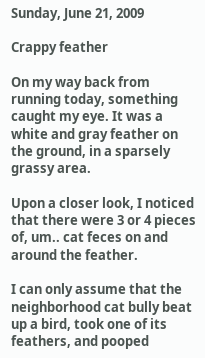Sunday, June 21, 2009

Crappy feather

On my way back from running today, something caught my eye. It was a white and gray feather on the ground, in a sparsely grassy area.

Upon a closer look, I noticed that there were 3 or 4 pieces of, um.. cat feces on and around the feather.

I can only assume that the neighborhood cat bully beat up a bird, took one of its feathers, and pooped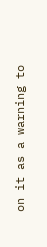on it as a warning to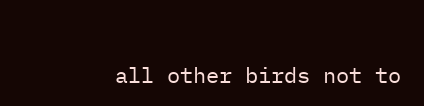all other birds not to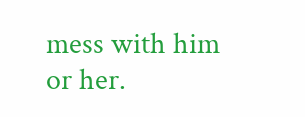mess with him or her.